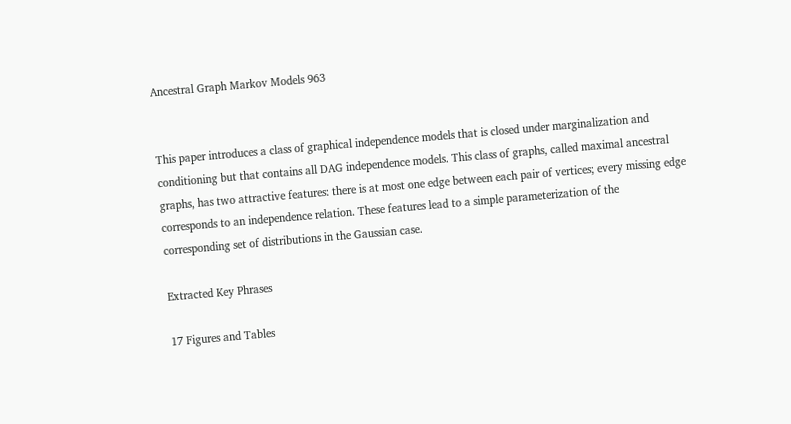Ancestral Graph Markov Models 963


This paper introduces a class of graphical independence models that is closed under marginalization and conditioning but that contains all DAG independence models. This class of graphs, called maximal ancestral graphs, has two attractive features: there is at most one edge between each pair of vertices; every missing edge corresponds to an independence relation. These features lead to a simple parameterization of the corresponding set of distributions in the Gaussian case.

Extracted Key Phrases

17 Figures and Tables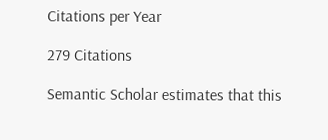Citations per Year

279 Citations

Semantic Scholar estimates that this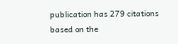publication has 279 citations based on the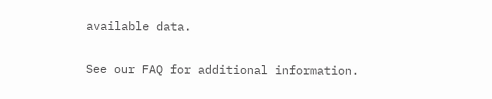available data.

See our FAQ for additional information.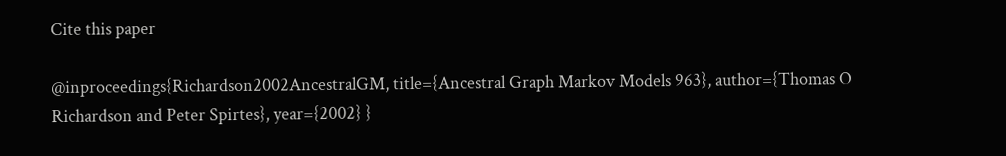Cite this paper

@inproceedings{Richardson2002AncestralGM, title={Ancestral Graph Markov Models 963}, author={Thomas O Richardson and Peter Spirtes}, year={2002} }